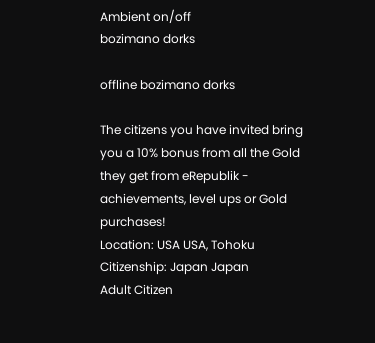Ambient on/off
bozimano dorks

offline bozimano dorks

The citizens you have invited bring you a 10% bonus from all the Gold they get from eRepublik - achievements, level ups or Gold purchases!
Location: USA USA, Tohoku Citizenship: Japan Japan
Adult Citizen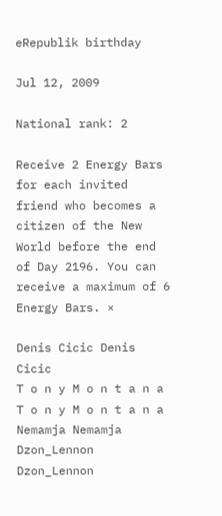eRepublik birthday

Jul 12, 2009

National rank: 2

Receive 2 Energy Bars for each invited friend who becomes a citizen of the New World before the end of Day 2196. You can receive a maximum of 6 Energy Bars. ×

Denis Cicic Denis Cicic
T o n y M o n t a n a T o n y M o n t a n a
Nemamja Nemamja
Dzon_Lennon Dzon_Lennon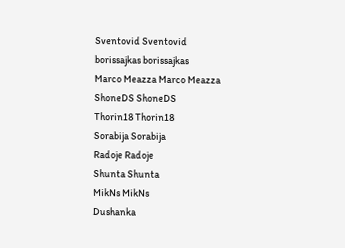Sventovid Sventovid
borissajkas borissajkas
Marco Meazza Marco Meazza
ShoneDS ShoneDS
Thorin18 Thorin18
Sorabija Sorabija
Radoje Radoje
Shunta Shunta
MikNs MikNs
Dushanka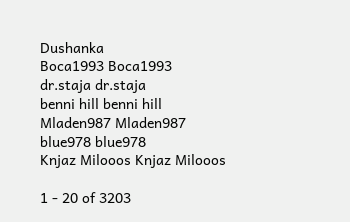Dushanka
Boca1993 Boca1993
dr.staja dr.staja
benni hill benni hill
Mladen987 Mladen987
blue978 blue978
Knjaz Milooos Knjaz Milooos

1 - 20 of 3203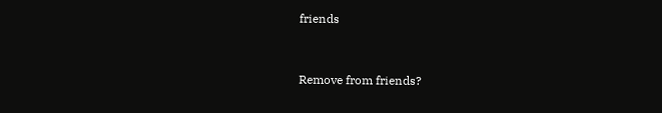friends


Remove from friends?